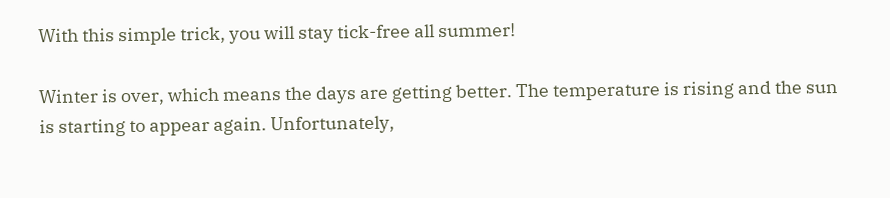With this simple trick, you will stay tick-free all summer!

Winter is over, which means the days are getting better. The temperature is rising and the sun is starting to appear again. Unfortunately,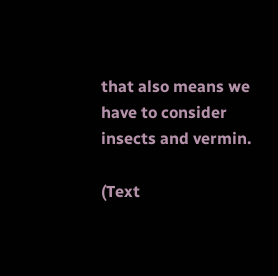that also means we have to consider insects and vermin.

(Text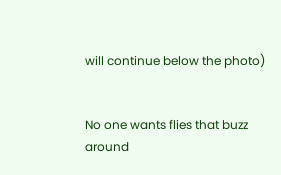will continue below the photo)


No one wants flies that buzz around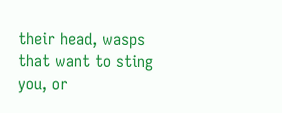their head, wasps that want to sting you, or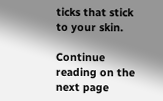ticks that stick to your skin.

Continue reading on the next page